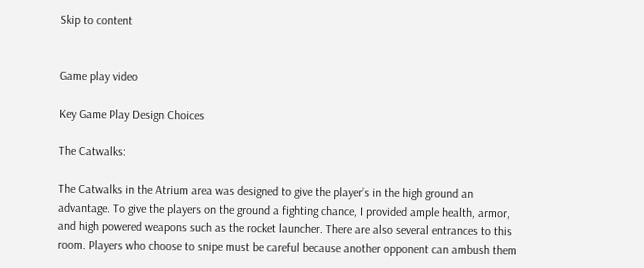Skip to content


Game play video

Key Game Play Design Choices

The Catwalks:

The Catwalks in the Atrium area was designed to give the player’s in the high ground an advantage. To give the players on the ground a fighting chance, I provided ample health, armor, and high powered weapons such as the rocket launcher. There are also several entrances to this room. Players who choose to snipe must be careful because another opponent can ambush them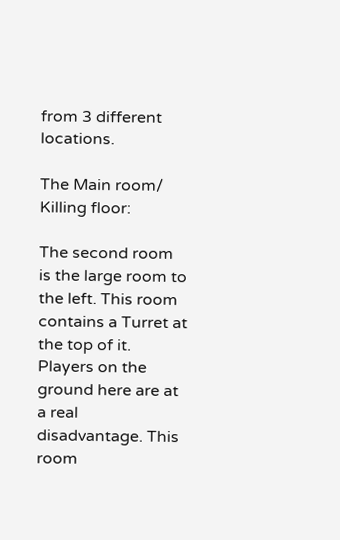from 3 different locations.

The Main room/ Killing floor:

The second room is the large room to the left. This room contains a Turret at the top of it. Players on the ground here are at a real disadvantage. This room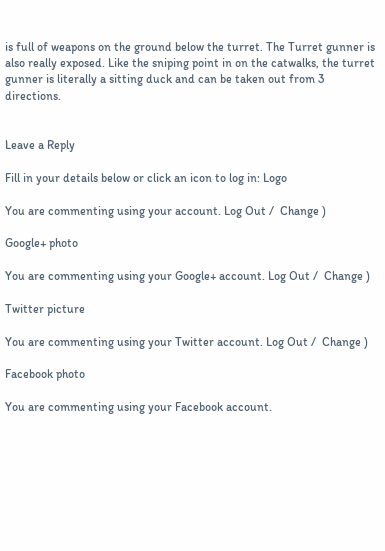is full of weapons on the ground below the turret. The Turret gunner is also really exposed. Like the sniping point in on the catwalks, the turret gunner is literally a sitting duck and can be taken out from 3 directions.


Leave a Reply

Fill in your details below or click an icon to log in: Logo

You are commenting using your account. Log Out /  Change )

Google+ photo

You are commenting using your Google+ account. Log Out /  Change )

Twitter picture

You are commenting using your Twitter account. Log Out /  Change )

Facebook photo

You are commenting using your Facebook account.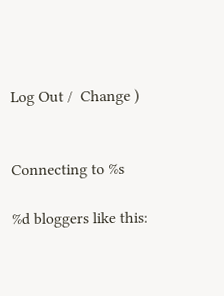Log Out /  Change )


Connecting to %s

%d bloggers like this: